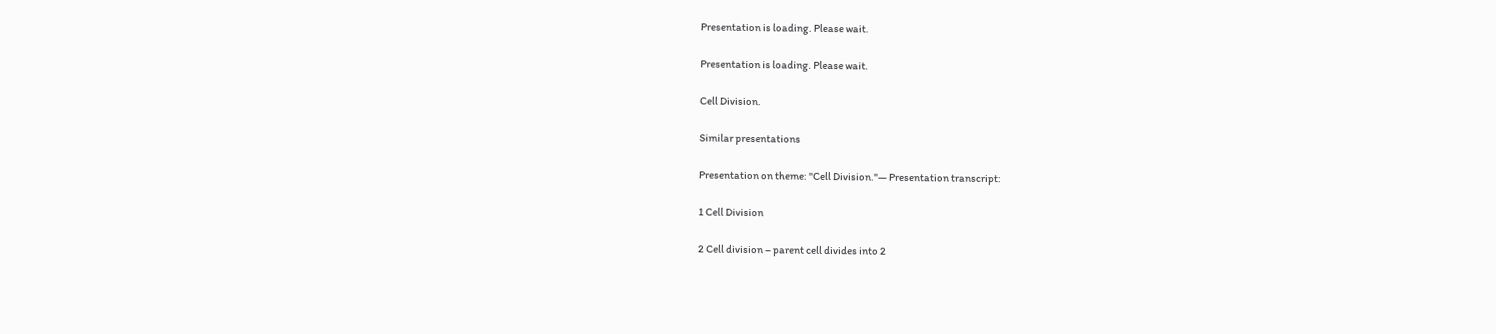Presentation is loading. Please wait.

Presentation is loading. Please wait.

Cell Division.

Similar presentations

Presentation on theme: "Cell Division."— Presentation transcript:

1 Cell Division

2 Cell division – parent cell divides into 2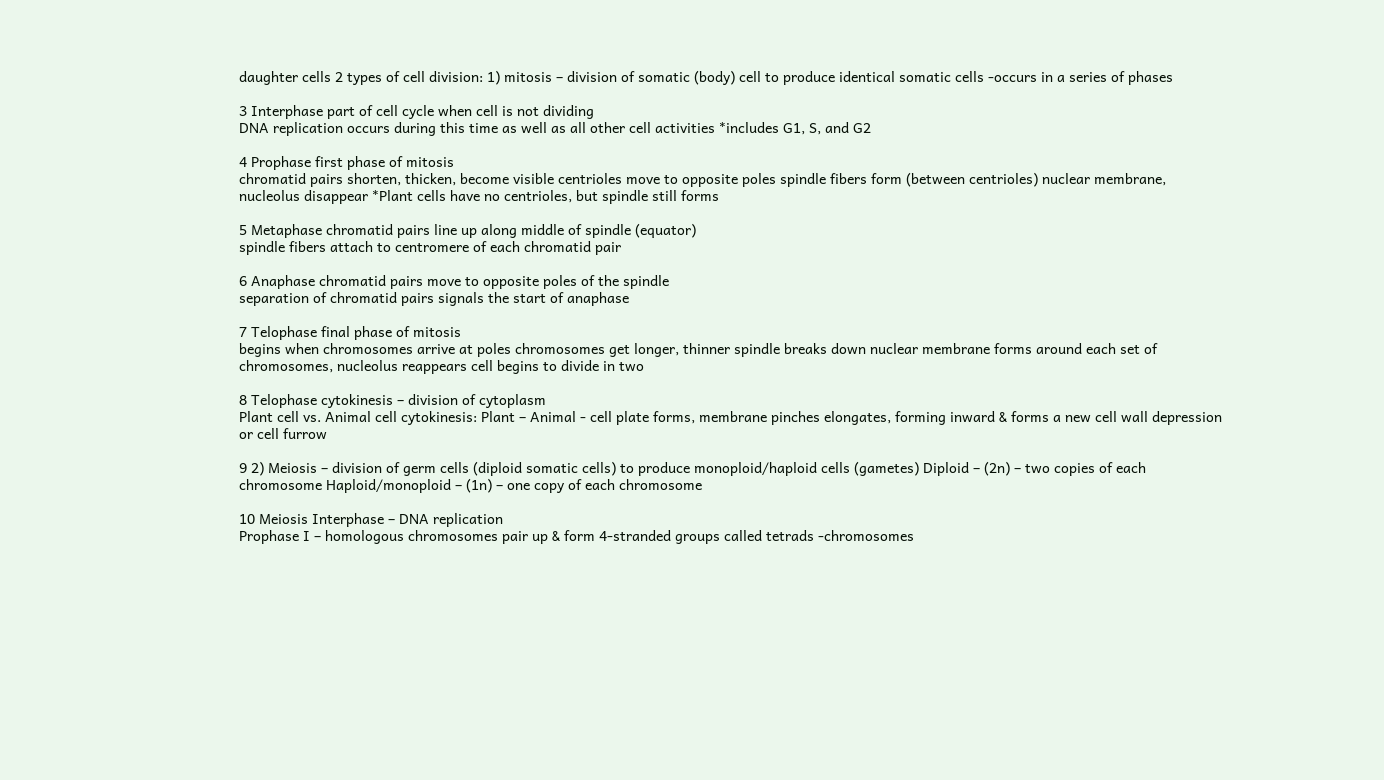daughter cells 2 types of cell division: 1) mitosis – division of somatic (body) cell to produce identical somatic cells -occurs in a series of phases

3 Interphase part of cell cycle when cell is not dividing
DNA replication occurs during this time as well as all other cell activities *includes G1, S, and G2

4 Prophase first phase of mitosis
chromatid pairs shorten, thicken, become visible centrioles move to opposite poles spindle fibers form (between centrioles) nuclear membrane, nucleolus disappear *Plant cells have no centrioles, but spindle still forms

5 Metaphase chromatid pairs line up along middle of spindle (equator)
spindle fibers attach to centromere of each chromatid pair

6 Anaphase chromatid pairs move to opposite poles of the spindle
separation of chromatid pairs signals the start of anaphase

7 Telophase final phase of mitosis
begins when chromosomes arrive at poles chromosomes get longer, thinner spindle breaks down nuclear membrane forms around each set of chromosomes, nucleolus reappears cell begins to divide in two

8 Telophase cytokinesis – division of cytoplasm
Plant cell vs. Animal cell cytokinesis: Plant – Animal - cell plate forms, membrane pinches elongates, forming inward & forms a new cell wall depression or cell furrow

9 2) Meiosis – division of germ cells (diploid somatic cells) to produce monoploid/haploid cells (gametes) Diploid – (2n) – two copies of each chromosome Haploid/monoploid – (1n) – one copy of each chromosome

10 Meiosis Interphase – DNA replication
Prophase I – homologous chromosomes pair up & form 4-stranded groups called tetrads -chromosomes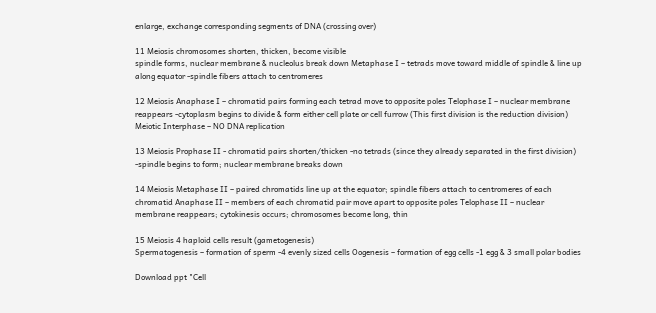enlarge, exchange corresponding segments of DNA (crossing over)

11 Meiosis chromosomes shorten, thicken, become visible
spindle forms, nuclear membrane & nucleolus break down Metaphase I – tetrads move toward middle of spindle & line up along equator -spindle fibers attach to centromeres

12 Meiosis Anaphase I – chromatid pairs forming each tetrad move to opposite poles Telophase I – nuclear membrane reappears -cytoplasm begins to divide & form either cell plate or cell furrow (This first division is the reduction division) Meiotic Interphase – NO DNA replication

13 Meiosis Prophase II - chromatid pairs shorten/thicken -no tetrads (since they already separated in the first division) -spindle begins to form; nuclear membrane breaks down

14 Meiosis Metaphase II – paired chromatids line up at the equator; spindle fibers attach to centromeres of each chromatid Anaphase II – members of each chromatid pair move apart to opposite poles Telophase II – nuclear membrane reappears; cytokinesis occurs; chromosomes become long, thin

15 Meiosis 4 haploid cells result (gametogenesis)
Spermatogenesis – formation of sperm -4 evenly sized cells Oogenesis – formation of egg cells -1 egg & 3 small polar bodies

Download ppt "Cell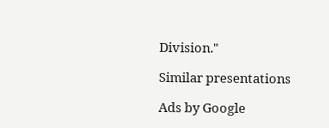Division."

Similar presentations

Ads by Google